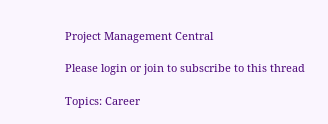Project Management Central

Please login or join to subscribe to this thread

Topics: Career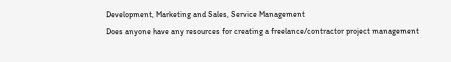Development, Marketing and Sales, Service Management
Does anyone have any resources for creating a freelance/contractor project management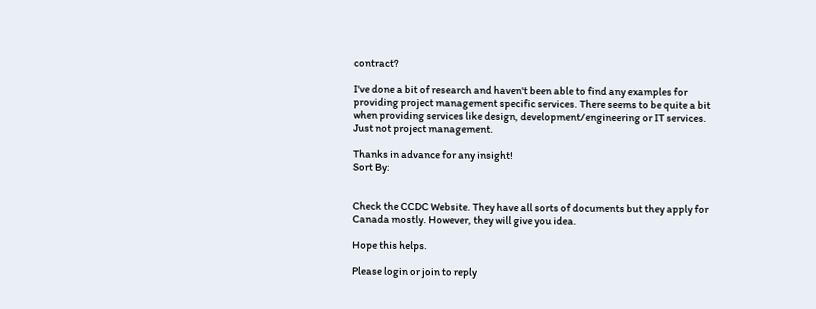contract?

I've done a bit of research and haven't been able to find any examples for providing project management specific services. There seems to be quite a bit when providing services like design, development/engineering or IT services. Just not project management.

Thanks in advance for any insight!
Sort By:


Check the CCDC Website. They have all sorts of documents but they apply for Canada mostly. However, they will give you idea.

Hope this helps.

Please login or join to reply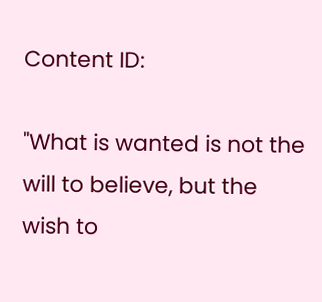Content ID:

"What is wanted is not the will to believe, but the wish to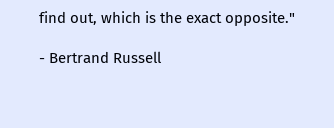find out, which is the exact opposite."

- Bertrand Russell